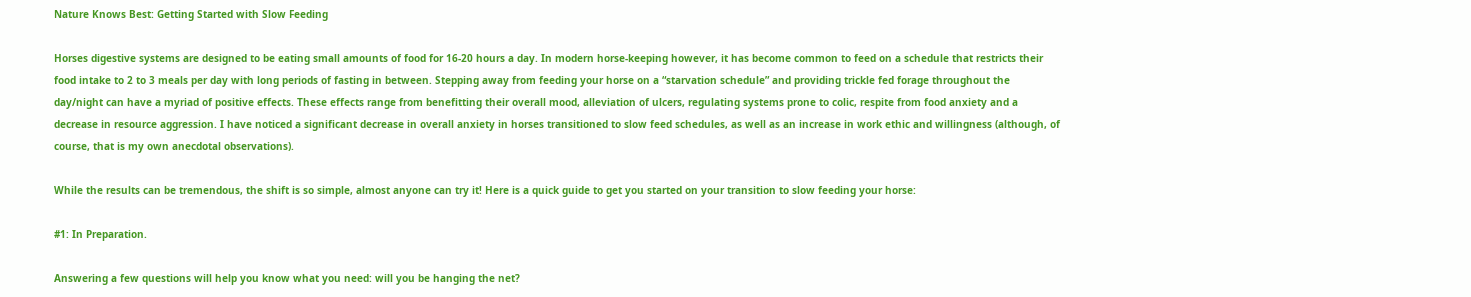Nature Knows Best: Getting Started with Slow Feeding

Horses digestive systems are designed to be eating small amounts of food for 16-20 hours a day. In modern horse-keeping however, it has become common to feed on a schedule that restricts their food intake to 2 to 3 meals per day with long periods of fasting in between. Stepping away from feeding your horse on a “starvation schedule” and providing trickle fed forage throughout the day/night can have a myriad of positive effects. These effects range from benefitting their overall mood, alleviation of ulcers, regulating systems prone to colic, respite from food anxiety and a decrease in resource aggression. I have noticed a significant decrease in overall anxiety in horses transitioned to slow feed schedules, as well as an increase in work ethic and willingness (although, of course, that is my own anecdotal observations).

While the results can be tremendous, the shift is so simple, almost anyone can try it! Here is a quick guide to get you started on your transition to slow feeding your horse:

#1: In Preparation.

Answering a few questions will help you know what you need: will you be hanging the net?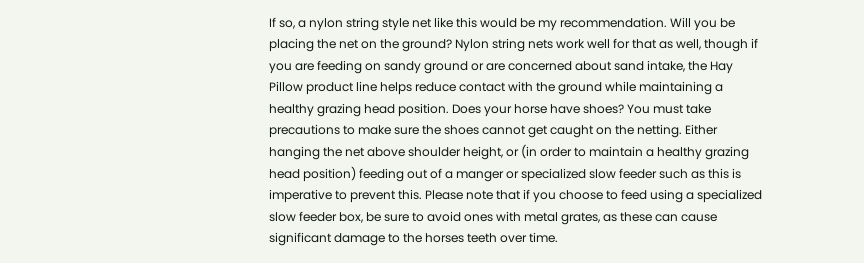If so, a nylon string style net like this would be my recommendation. Will you be placing the net on the ground? Nylon string nets work well for that as well, though if you are feeding on sandy ground or are concerned about sand intake, the Hay Pillow product line helps reduce contact with the ground while maintaining a healthy grazing head position. Does your horse have shoes? You must take precautions to make sure the shoes cannot get caught on the netting. Either hanging the net above shoulder height, or (in order to maintain a healthy grazing head position) feeding out of a manger or specialized slow feeder such as this is imperative to prevent this. Please note that if you choose to feed using a specialized slow feeder box, be sure to avoid ones with metal grates, as these can cause significant damage to the horses teeth over time.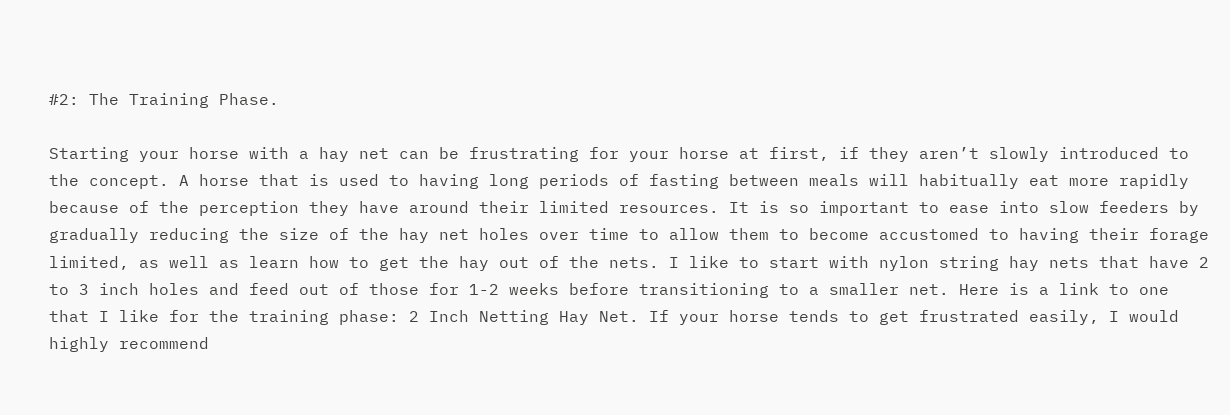#2: The Training Phase.

Starting your horse with a hay net can be frustrating for your horse at first, if they aren’t slowly introduced to the concept. A horse that is used to having long periods of fasting between meals will habitually eat more rapidly because of the perception they have around their limited resources. It is so important to ease into slow feeders by gradually reducing the size of the hay net holes over time to allow them to become accustomed to having their forage limited, as well as learn how to get the hay out of the nets. I like to start with nylon string hay nets that have 2 to 3 inch holes and feed out of those for 1-2 weeks before transitioning to a smaller net. Here is a link to one that I like for the training phase: 2 Inch Netting Hay Net. If your horse tends to get frustrated easily, I would highly recommend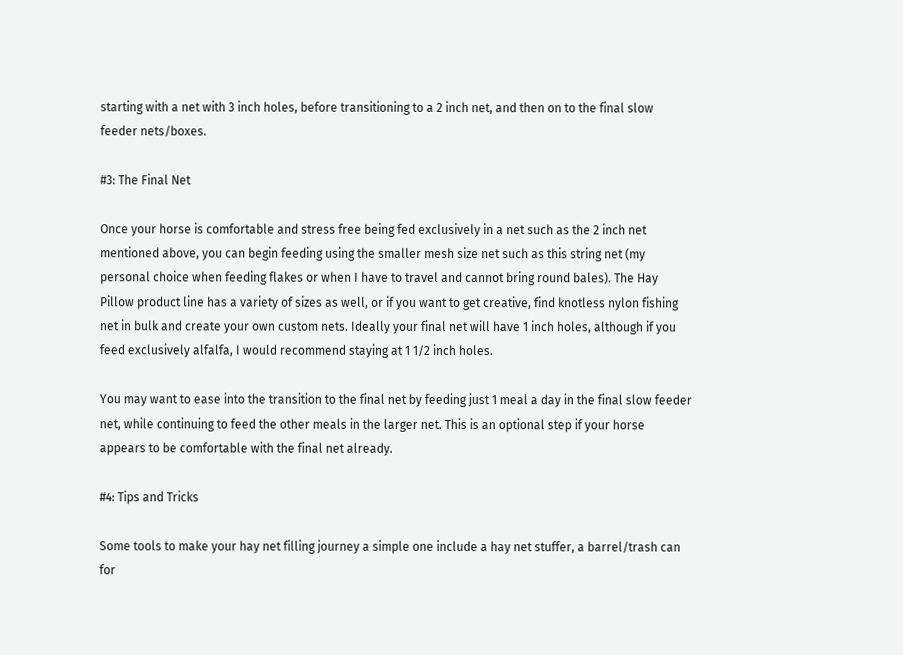starting with a net with 3 inch holes, before transitioning to a 2 inch net, and then on to the final slow feeder nets/boxes.

#3: The Final Net

Once your horse is comfortable and stress free being fed exclusively in a net such as the 2 inch net mentioned above, you can begin feeding using the smaller mesh size net such as this string net (my personal choice when feeding flakes or when I have to travel and cannot bring round bales). The Hay Pillow product line has a variety of sizes as well, or if you want to get creative, find knotless nylon fishing net in bulk and create your own custom nets. Ideally your final net will have 1 inch holes, although if you feed exclusively alfalfa, I would recommend staying at 1 1/2 inch holes.

You may want to ease into the transition to the final net by feeding just 1 meal a day in the final slow feeder net, while continuing to feed the other meals in the larger net. This is an optional step if your horse appears to be comfortable with the final net already.

#4: Tips and Tricks

Some tools to make your hay net filling journey a simple one include a hay net stuffer, a barrel/trash can for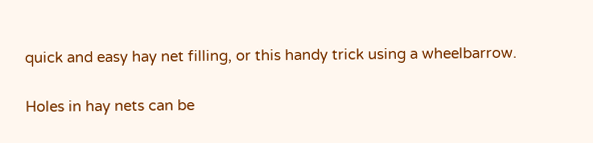quick and easy hay net filling, or this handy trick using a wheelbarrow.

Holes in hay nets can be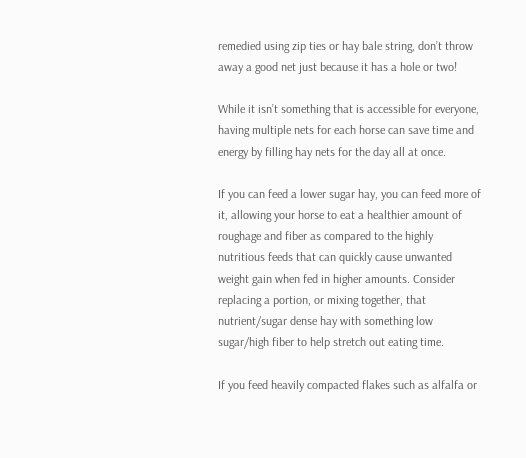remedied using zip ties or hay bale string, don’t throw away a good net just because it has a hole or two!

While it isn’t something that is accessible for everyone, having multiple nets for each horse can save time and energy by filling hay nets for the day all at once.

If you can feed a lower sugar hay, you can feed more of it, allowing your horse to eat a healthier amount of roughage and fiber as compared to the highly nutritious feeds that can quickly cause unwanted weight gain when fed in higher amounts. Consider replacing a portion, or mixing together, that nutrient/sugar dense hay with something low sugar/high fiber to help stretch out eating time.

If you feed heavily compacted flakes such as alfalfa or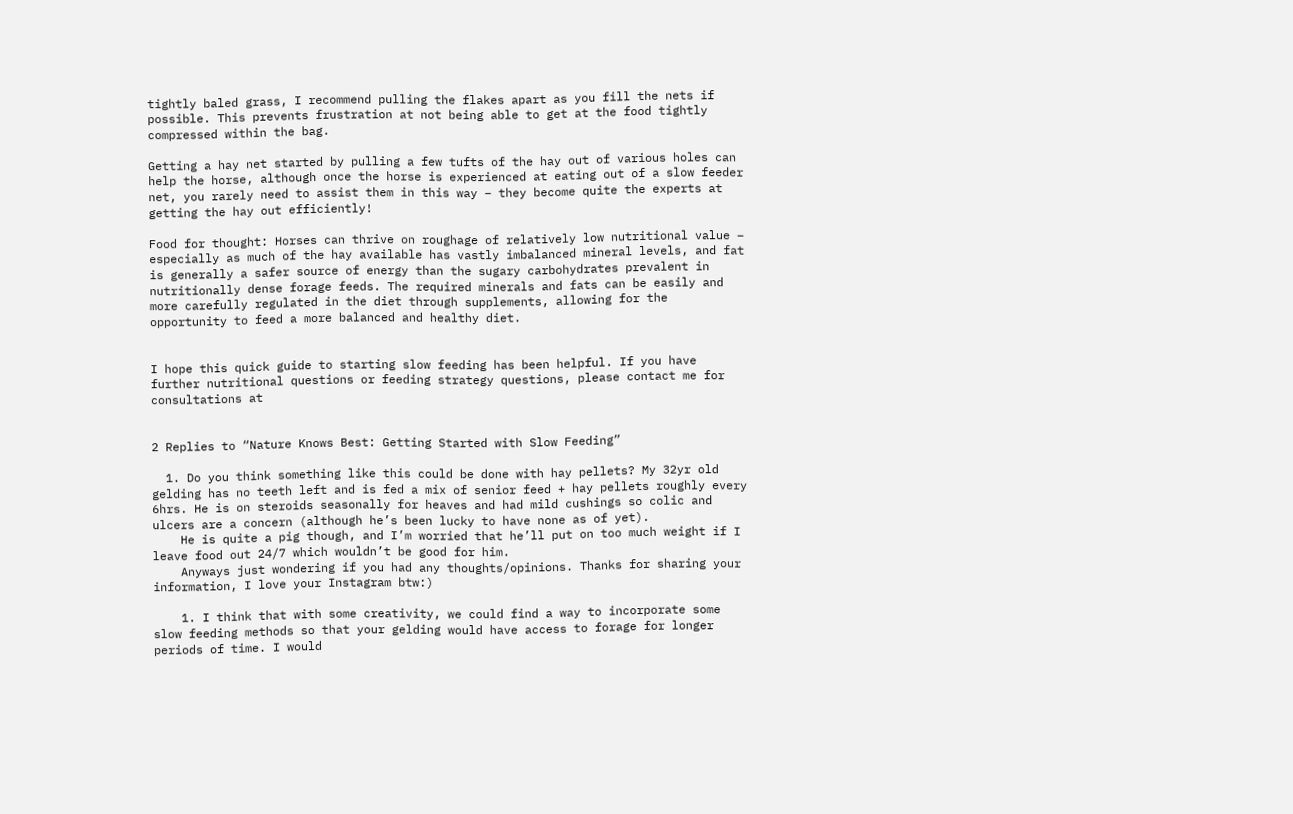tightly baled grass, I recommend pulling the flakes apart as you fill the nets if possible. This prevents frustration at not being able to get at the food tightly compressed within the bag.

Getting a hay net started by pulling a few tufts of the hay out of various holes can help the horse, although once the horse is experienced at eating out of a slow feeder net, you rarely need to assist them in this way – they become quite the experts at getting the hay out efficiently!

Food for thought: Horses can thrive on roughage of relatively low nutritional value – especially as much of the hay available has vastly imbalanced mineral levels, and fat is generally a safer source of energy than the sugary carbohydrates prevalent in nutritionally dense forage feeds. The required minerals and fats can be easily and more carefully regulated in the diet through supplements, allowing for the opportunity to feed a more balanced and healthy diet.


I hope this quick guide to starting slow feeding has been helpful. If you have further nutritional questions or feeding strategy questions, please contact me for consultations at


2 Replies to “Nature Knows Best: Getting Started with Slow Feeding”

  1. Do you think something like this could be done with hay pellets? My 32yr old gelding has no teeth left and is fed a mix of senior feed + hay pellets roughly every 6hrs. He is on steroids seasonally for heaves and had mild cushings so colic and ulcers are a concern (although he’s been lucky to have none as of yet).
    He is quite a pig though, and I’m worried that he’ll put on too much weight if I leave food out 24/7 which wouldn’t be good for him.
    Anyways just wondering if you had any thoughts/opinions. Thanks for sharing your information, I love your Instagram btw:)

    1. I think that with some creativity, we could find a way to incorporate some slow feeding methods so that your gelding would have access to forage for longer periods of time. I would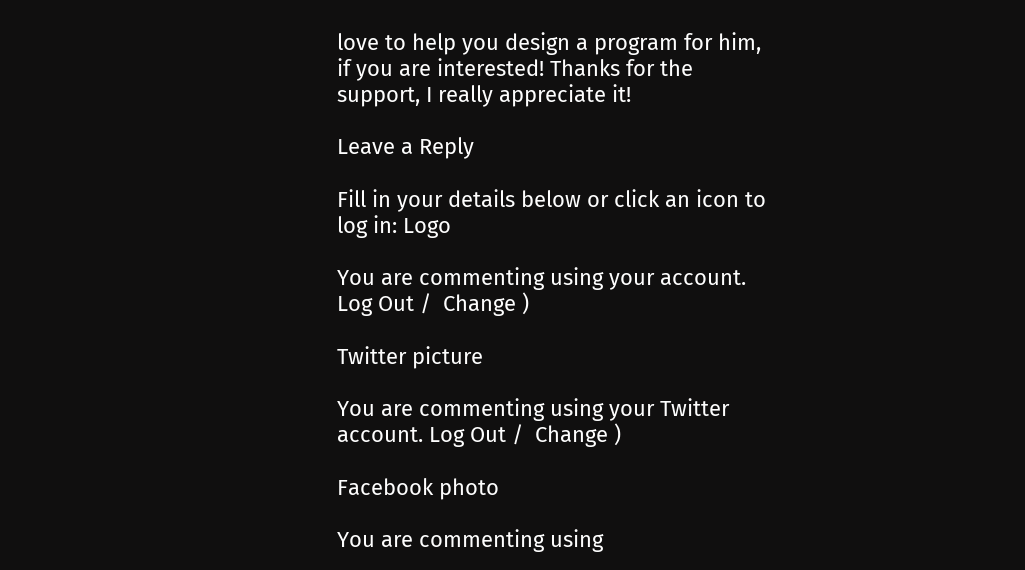love to help you design a program for him, if you are interested! Thanks for the support, I really appreciate it!

Leave a Reply

Fill in your details below or click an icon to log in: Logo

You are commenting using your account. Log Out /  Change )

Twitter picture

You are commenting using your Twitter account. Log Out /  Change )

Facebook photo

You are commenting using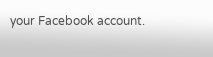your Facebook account.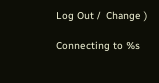Log Out /  Change )

Connecting to %s